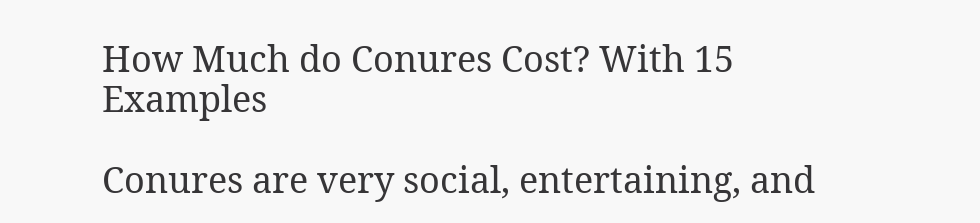How Much do Conures Cost? With 15 Examples

Conures are very social, entertaining, and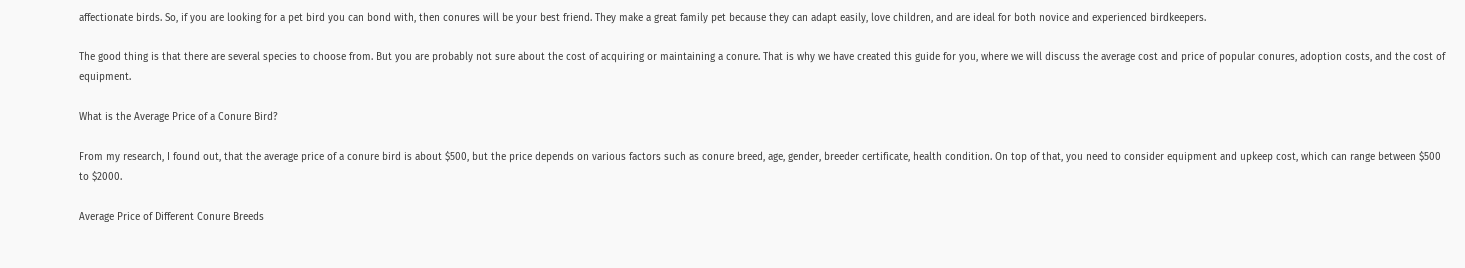affectionate birds. So, if you are looking for a pet bird you can bond with, then conures will be your best friend. They make a great family pet because they can adapt easily, love children, and are ideal for both novice and experienced birdkeepers.

The good thing is that there are several species to choose from. But you are probably not sure about the cost of acquiring or maintaining a conure. That is why we have created this guide for you, where we will discuss the average cost and price of popular conures, adoption costs, and the cost of equipment.

What is the Average Price of a Conure Bird?

From my research, I found out, that the average price of a conure bird is about $500, but the price depends on various factors such as conure breed, age, gender, breeder certificate, health condition. On top of that, you need to consider equipment and upkeep cost, which can range between $500 to $2000.

Average Price of Different Conure Breeds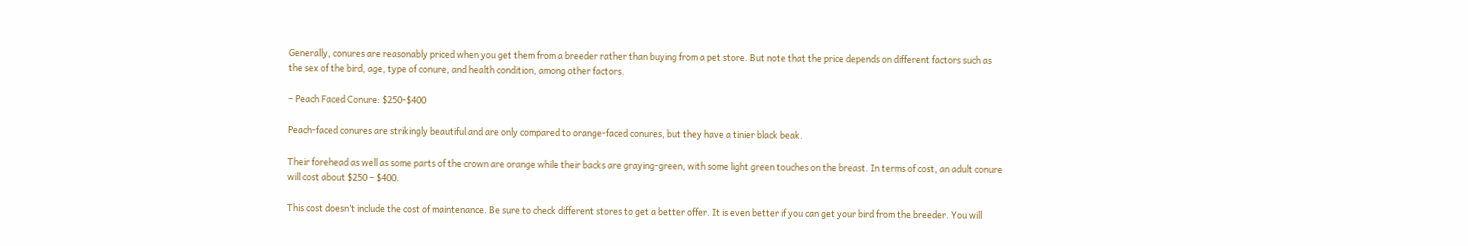Generally, conures are reasonably priced when you get them from a breeder rather than buying from a pet store. But note that the price depends on different factors such as the sex of the bird, age, type of conure, and health condition, among other factors.

– Peach Faced Conure: $250-$400

Peach-faced conures are strikingly beautiful and are only compared to orange-faced conures, but they have a tinier black beak.

Their forehead as well as some parts of the crown are orange while their backs are graying-green, with some light green touches on the breast. In terms of cost, an adult conure will cost about $250 – $400.

This cost doesn’t include the cost of maintenance. Be sure to check different stores to get a better offer. It is even better if you can get your bird from the breeder. You will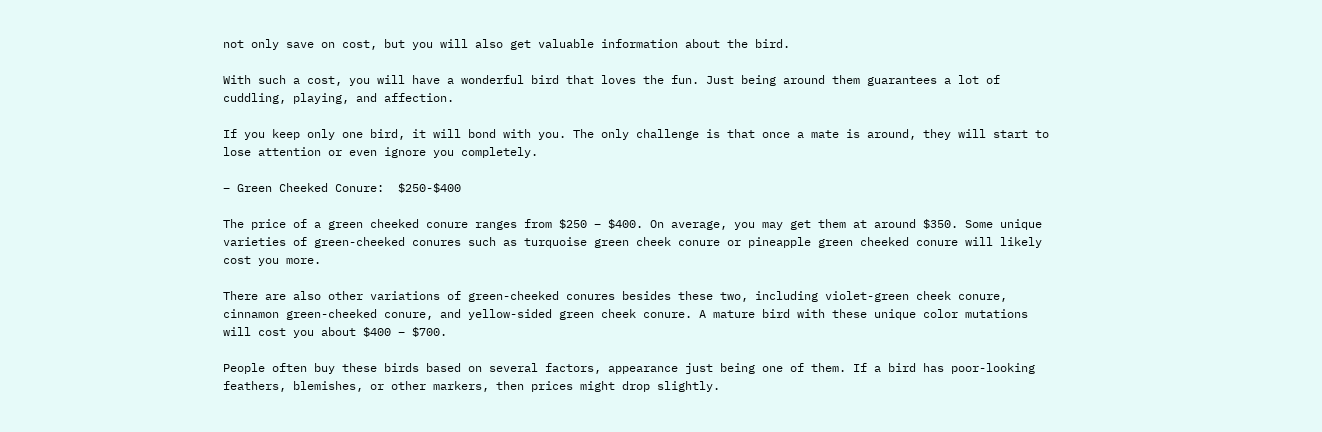not only save on cost, but you will also get valuable information about the bird.

With such a cost, you will have a wonderful bird that loves the fun. Just being around them guarantees a lot of cuddling, playing, and affection.

If you keep only one bird, it will bond with you. The only challenge is that once a mate is around, they will start to lose attention or even ignore you completely.

– Green Cheeked Conure:  $250-$400

The price of a green cheeked conure ranges from $250 – $400. On average, you may get them at around $350. Some unique varieties of green-cheeked conures such as turquoise green cheek conure or pineapple green cheeked conure will likely cost you more.

There are also other variations of green-cheeked conures besides these two, including violet-green cheek conure, cinnamon green-cheeked conure, and yellow-sided green cheek conure. A mature bird with these unique color mutations will cost you about $400 – $700.

People often buy these birds based on several factors, appearance just being one of them. If a bird has poor-looking feathers, blemishes, or other markers, then prices might drop slightly.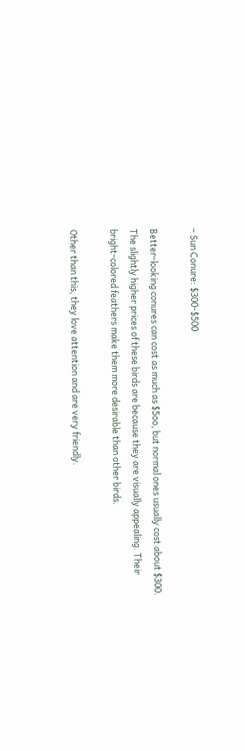– Sun Conure: $300-$500

Better-looking conures can cost as much as $5oo, but normal ones usually cost about $300. The slightly higher prices of these birds are because they are visually appealing. Their bright-colored feathers make them more desirable than other birds.

Other than this, they love attention and are very friendly.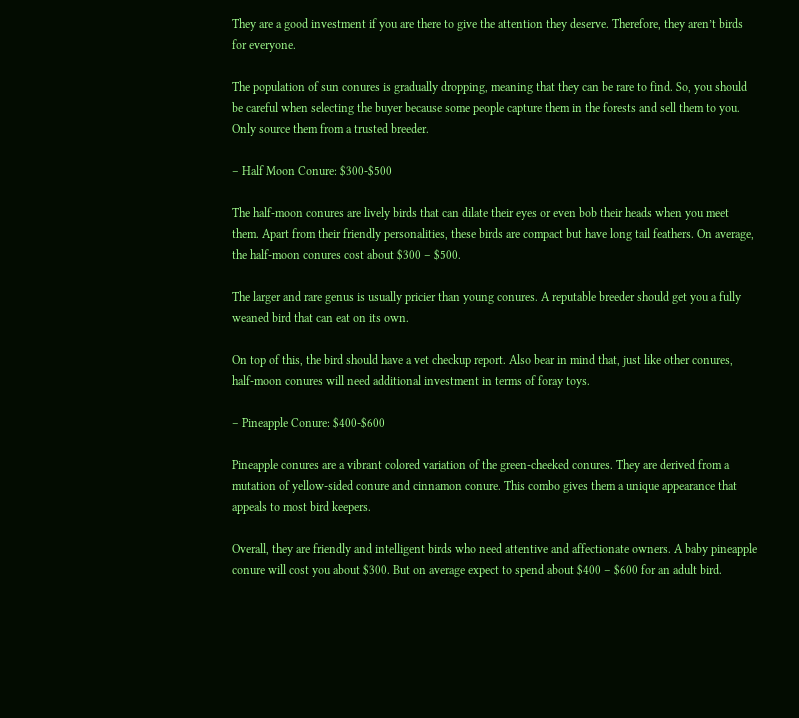They are a good investment if you are there to give the attention they deserve. Therefore, they aren’t birds for everyone.

The population of sun conures is gradually dropping, meaning that they can be rare to find. So, you should be careful when selecting the buyer because some people capture them in the forests and sell them to you. Only source them from a trusted breeder.

– Half Moon Conure: $300-$500

The half-moon conures are lively birds that can dilate their eyes or even bob their heads when you meet them. Apart from their friendly personalities, these birds are compact but have long tail feathers. On average, the half-moon conures cost about $300 – $500.

The larger and rare genus is usually pricier than young conures. A reputable breeder should get you a fully weaned bird that can eat on its own.

On top of this, the bird should have a vet checkup report. Also bear in mind that, just like other conures, half-moon conures will need additional investment in terms of foray toys.

– Pineapple Conure: $400-$600

Pineapple conures are a vibrant colored variation of the green-cheeked conures. They are derived from a mutation of yellow-sided conure and cinnamon conure. This combo gives them a unique appearance that appeals to most bird keepers.

Overall, they are friendly and intelligent birds who need attentive and affectionate owners. A baby pineapple conure will cost you about $300. But on average expect to spend about $400 – $600 for an adult bird.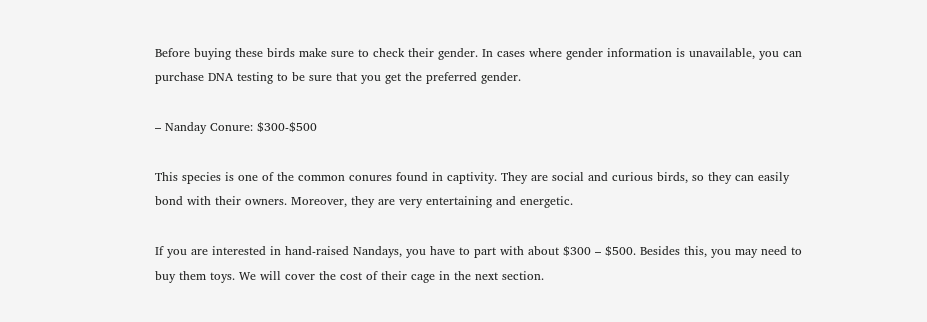Before buying these birds make sure to check their gender. In cases where gender information is unavailable, you can purchase DNA testing to be sure that you get the preferred gender.

– Nanday Conure: $300-$500

This species is one of the common conures found in captivity. They are social and curious birds, so they can easily bond with their owners. Moreover, they are very entertaining and energetic.

If you are interested in hand-raised Nandays, you have to part with about $300 – $500. Besides this, you may need to buy them toys. We will cover the cost of their cage in the next section.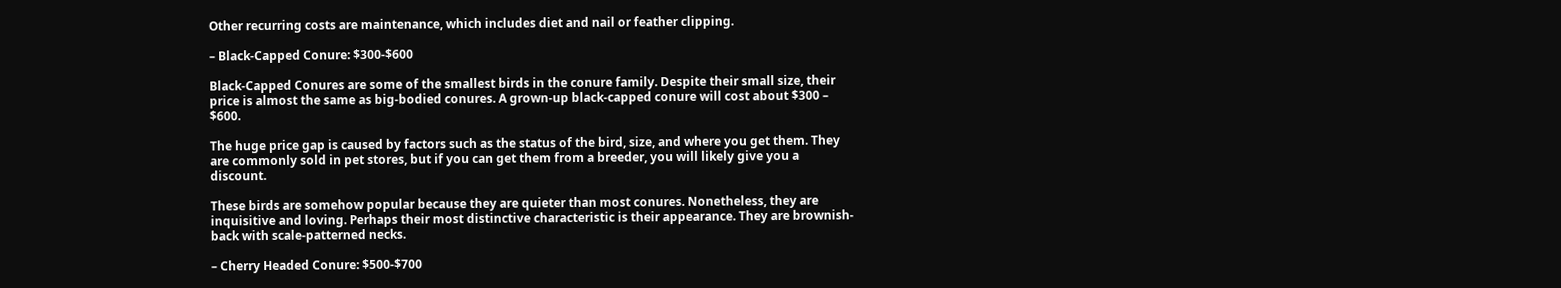Other recurring costs are maintenance, which includes diet and nail or feather clipping.

– Black-Capped Conure: $300-$600

Black-Capped Conures are some of the smallest birds in the conure family. Despite their small size, their price is almost the same as big-bodied conures. A grown-up black-capped conure will cost about $300 – $600.

The huge price gap is caused by factors such as the status of the bird, size, and where you get them. They are commonly sold in pet stores, but if you can get them from a breeder, you will likely give you a discount.

These birds are somehow popular because they are quieter than most conures. Nonetheless, they are inquisitive and loving. Perhaps their most distinctive characteristic is their appearance. They are brownish-back with scale-patterned necks.

– Cherry Headed Conure: $500-$700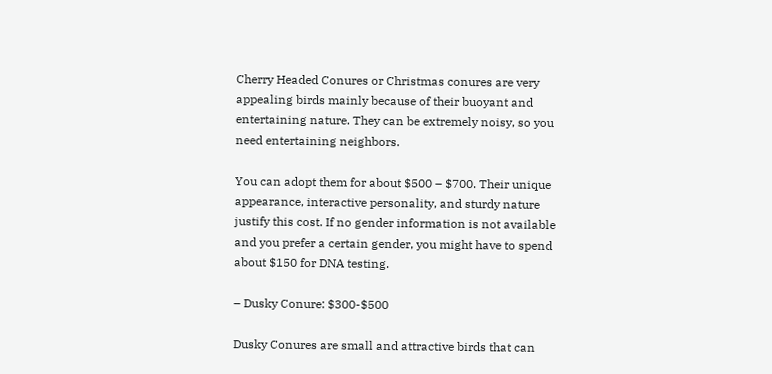Cherry Headed Conures or Christmas conures are very appealing birds mainly because of their buoyant and entertaining nature. They can be extremely noisy, so you need entertaining neighbors.

You can adopt them for about $500 – $700. Their unique appearance, interactive personality, and sturdy nature justify this cost. If no gender information is not available and you prefer a certain gender, you might have to spend about $150 for DNA testing.

– Dusky Conure: $300-$500

Dusky Conures are small and attractive birds that can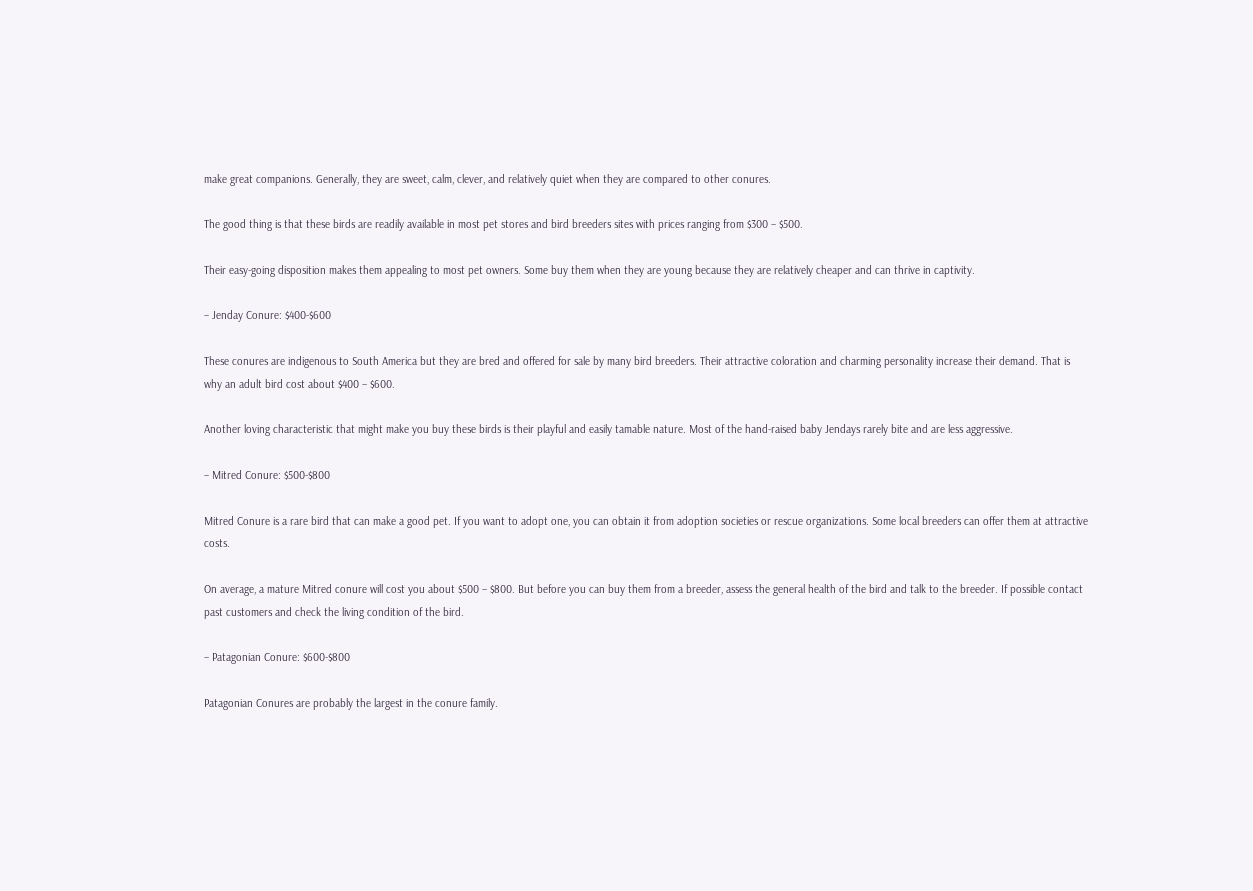make great companions. Generally, they are sweet, calm, clever, and relatively quiet when they are compared to other conures.

The good thing is that these birds are readily available in most pet stores and bird breeders sites with prices ranging from $300 – $500.

Their easy-going disposition makes them appealing to most pet owners. Some buy them when they are young because they are relatively cheaper and can thrive in captivity.

– Jenday Conure: $400-$600

These conures are indigenous to South America but they are bred and offered for sale by many bird breeders. Their attractive coloration and charming personality increase their demand. That is why an adult bird cost about $400 – $600.

Another loving characteristic that might make you buy these birds is their playful and easily tamable nature. Most of the hand-raised baby Jendays rarely bite and are less aggressive.

– Mitred Conure: $500-$800

Mitred Conure is a rare bird that can make a good pet. If you want to adopt one, you can obtain it from adoption societies or rescue organizations. Some local breeders can offer them at attractive costs.

On average, a mature Mitred conure will cost you about $500 – $800. But before you can buy them from a breeder, assess the general health of the bird and talk to the breeder. If possible contact past customers and check the living condition of the bird.

– Patagonian Conure: $600-$800

Patagonian Conures are probably the largest in the conure family.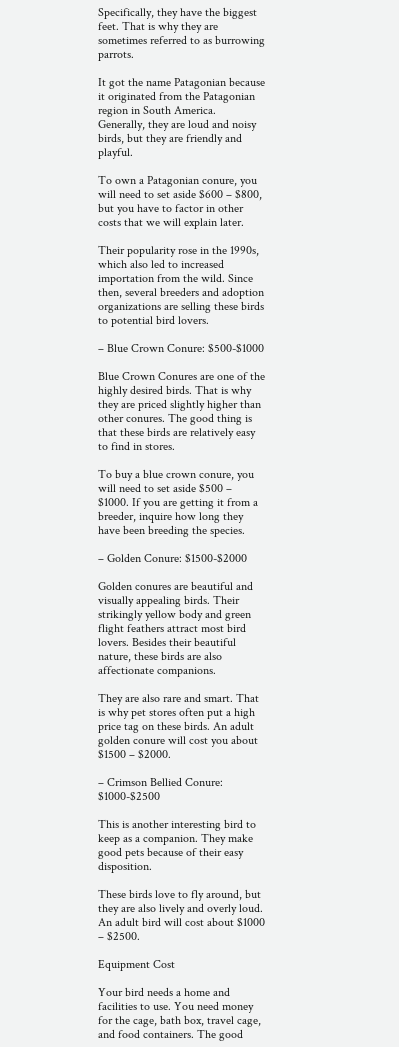Specifically, they have the biggest feet. That is why they are sometimes referred to as burrowing parrots.

It got the name Patagonian because it originated from the Patagonian region in South America. Generally, they are loud and noisy birds, but they are friendly and playful.

To own a Patagonian conure, you will need to set aside $600 – $800, but you have to factor in other costs that we will explain later.

Their popularity rose in the 1990s, which also led to increased importation from the wild. Since then, several breeders and adoption organizations are selling these birds to potential bird lovers.

– Blue Crown Conure: $500-$1000

Blue Crown Conures are one of the highly desired birds. That is why they are priced slightly higher than other conures. The good thing is that these birds are relatively easy to find in stores.

To buy a blue crown conure, you will need to set aside $500 – $1000. If you are getting it from a breeder, inquire how long they have been breeding the species.

– Golden Conure: $1500-$2000

Golden conures are beautiful and visually appealing birds. Their strikingly yellow body and green flight feathers attract most bird lovers. Besides their beautiful nature, these birds are also affectionate companions.

They are also rare and smart. That is why pet stores often put a high price tag on these birds. An adult golden conure will cost you about $1500 – $2000.

– Crimson Bellied Conure: $1000-$2500

This is another interesting bird to keep as a companion. They make good pets because of their easy disposition.

These birds love to fly around, but they are also lively and overly loud. An adult bird will cost about $1000 – $2500.

Equipment Cost

Your bird needs a home and facilities to use. You need money for the cage, bath box, travel cage, and food containers. The good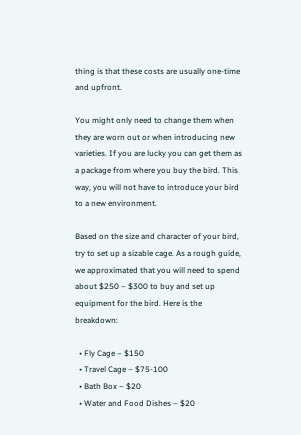thing is that these costs are usually one-time and upfront.

You might only need to change them when they are worn out or when introducing new varieties. If you are lucky you can get them as a package from where you buy the bird. This way, you will not have to introduce your bird to a new environment.

Based on the size and character of your bird, try to set up a sizable cage. As a rough guide, we approximated that you will need to spend about $250 – $300 to buy and set up equipment for the bird. Here is the breakdown:

  • Fly Cage – $150
  • Travel Cage – $75-100
  • Bath Box – $20
  • Water and Food Dishes – $20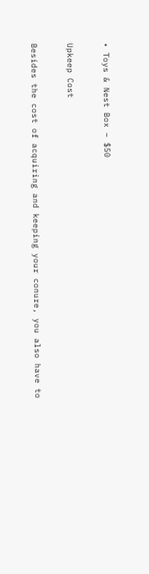• Toys & Nest Box – $50

Upkeep Cost

Besides the cost of acquiring and keeping your conure, you also have to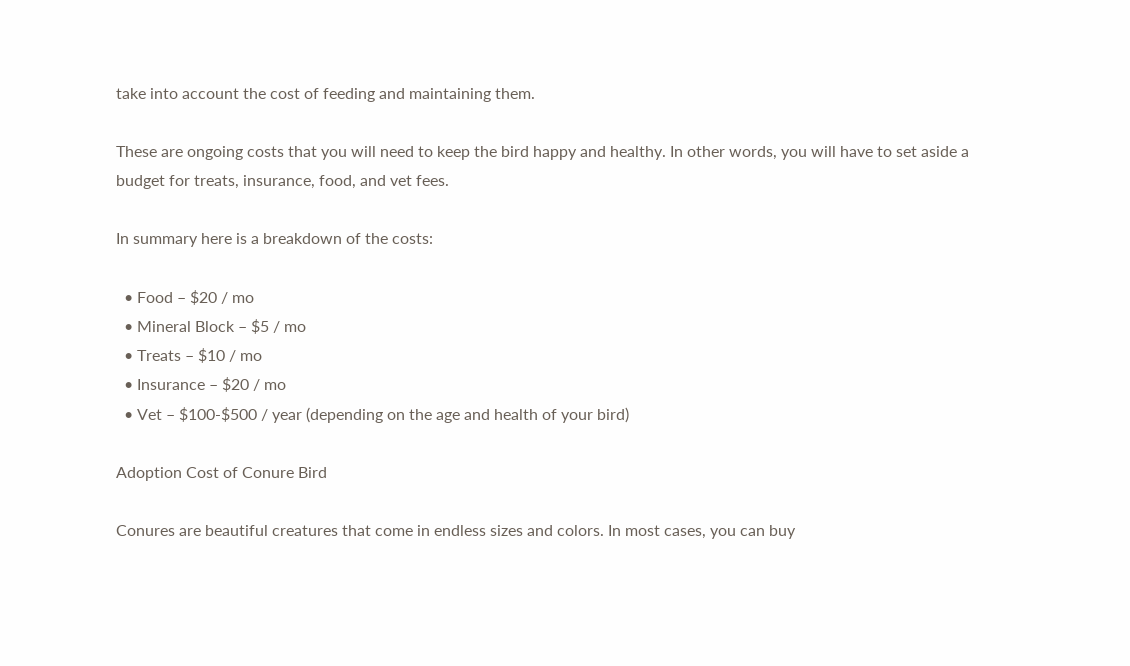take into account the cost of feeding and maintaining them.

These are ongoing costs that you will need to keep the bird happy and healthy. In other words, you will have to set aside a budget for treats, insurance, food, and vet fees.

In summary here is a breakdown of the costs:

  • Food – $20 / mo
  • Mineral Block – $5 / mo
  • Treats – $10 / mo
  • Insurance – $20 / mo
  • Vet – $100-$500 / year (depending on the age and health of your bird)

Adoption Cost of Conure Bird

Conures are beautiful creatures that come in endless sizes and colors. In most cases, you can buy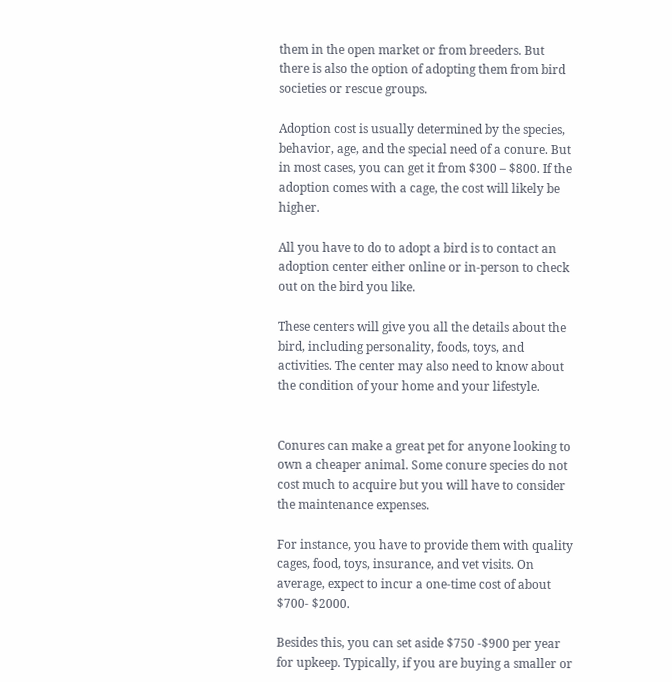them in the open market or from breeders. But there is also the option of adopting them from bird societies or rescue groups.

Adoption cost is usually determined by the species, behavior, age, and the special need of a conure. But in most cases, you can get it from $300 – $800. If the adoption comes with a cage, the cost will likely be higher.

All you have to do to adopt a bird is to contact an adoption center either online or in-person to check out on the bird you like.

These centers will give you all the details about the bird, including personality, foods, toys, and activities. The center may also need to know about the condition of your home and your lifestyle.


Conures can make a great pet for anyone looking to own a cheaper animal. Some conure species do not cost much to acquire but you will have to consider the maintenance expenses.

For instance, you have to provide them with quality cages, food, toys, insurance, and vet visits. On average, expect to incur a one-time cost of about $700- $2000.

Besides this, you can set aside $750 -$900 per year for upkeep. Typically, if you are buying a smaller or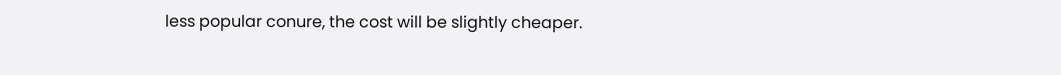less popular conure, the cost will be slightly cheaper.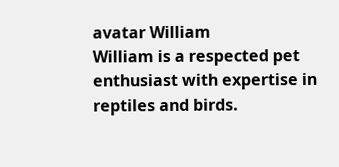avatar William
William is a respected pet enthusiast with expertise in reptiles and birds.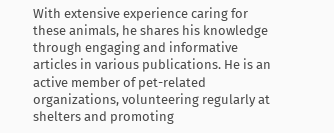With extensive experience caring for these animals, he shares his knowledge through engaging and informative articles in various publications. He is an active member of pet-related organizations, volunteering regularly at shelters and promoting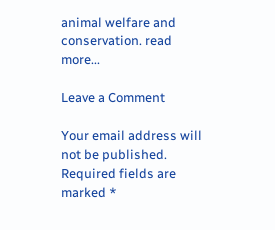animal welfare and conservation. read more...

Leave a Comment

Your email address will not be published. Required fields are marked *